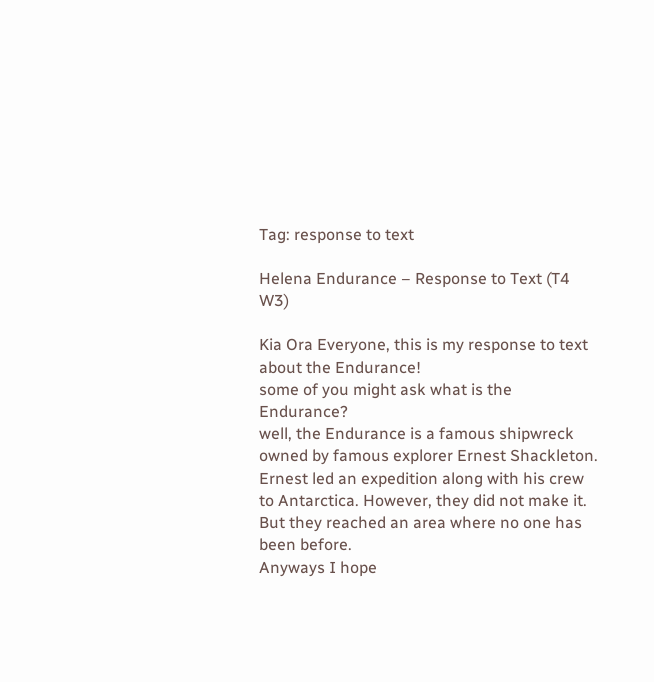Tag: response to text

Helena Endurance – Response to Text (T4 W3)

Kia Ora Everyone, this is my response to text about the Endurance!
some of you might ask what is the Endurance?
well, the Endurance is a famous shipwreck owned by famous explorer Ernest Shackleton.
Ernest led an expedition along with his crew to Antarctica. However, they did not make it.
But they reached an area where no one has been before.
Anyways I hope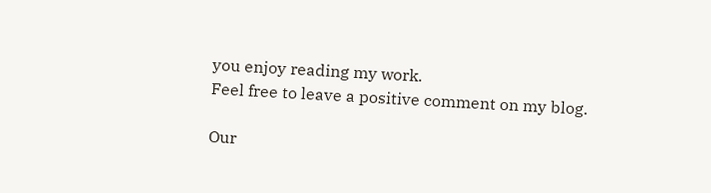you enjoy reading my work.
Feel free to leave a positive comment on my blog.

Our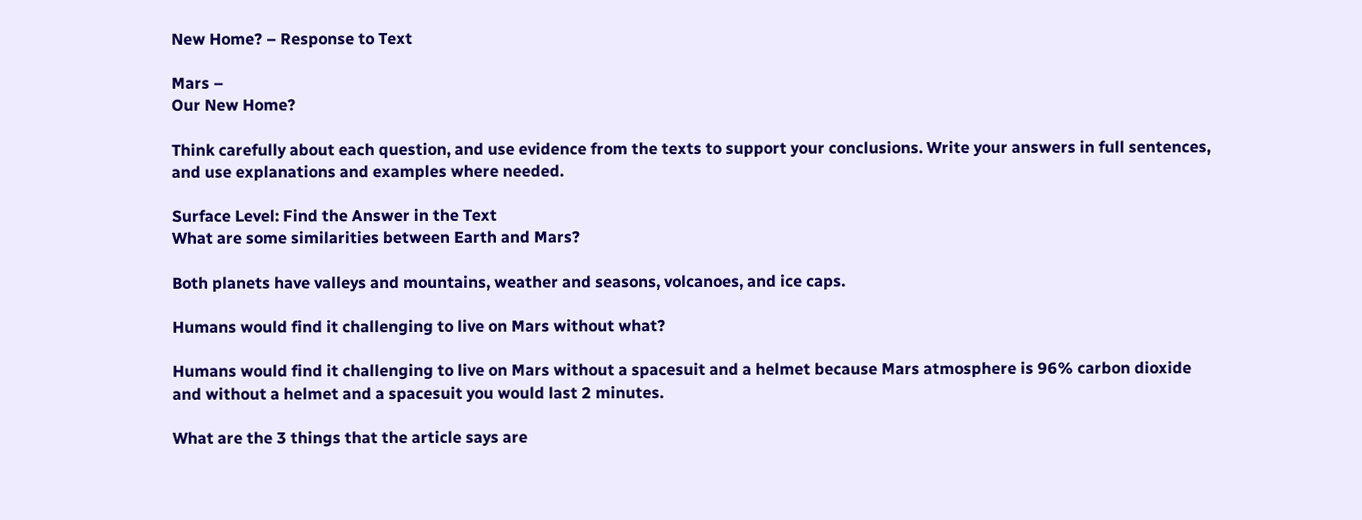New Home? – Response to Text

Mars –
Our New Home?

Think carefully about each question, and use evidence from the texts to support your conclusions. Write your answers in full sentences, and use explanations and examples where needed.

Surface Level: Find the Answer in the Text
What are some similarities between Earth and Mars?

Both planets have valleys and mountains, weather and seasons, volcanoes, and ice caps.

Humans would find it challenging to live on Mars without what?

Humans would find it challenging to live on Mars without a spacesuit and a helmet because Mars atmosphere is 96% carbon dioxide and without a helmet and a spacesuit you would last 2 minutes.

What are the 3 things that the article says are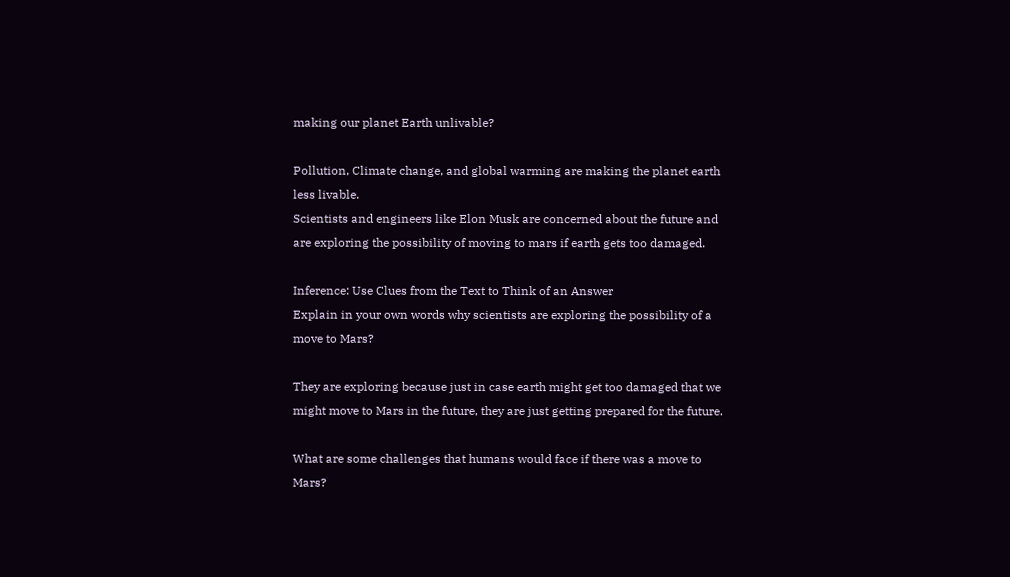making our planet Earth unlivable?

Pollution, Climate change, and global warming are making the planet earth less livable.
Scientists and engineers like Elon Musk are concerned about the future and are exploring the possibility of moving to mars if earth gets too damaged.

Inference: Use Clues from the Text to Think of an Answer
Explain in your own words why scientists are exploring the possibility of a move to Mars?

They are exploring because just in case earth might get too damaged that we might move to Mars in the future, they are just getting prepared for the future.

What are some challenges that humans would face if there was a move to Mars?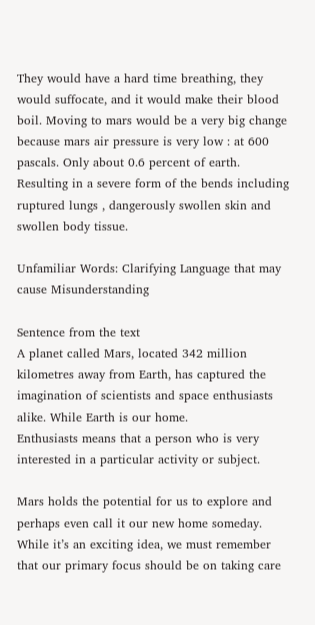They would have a hard time breathing, they would suffocate, and it would make their blood boil. Moving to mars would be a very big change because mars air pressure is very low : at 600 pascals. Only about 0.6 percent of earth. Resulting in a severe form of the bends including ruptured lungs , dangerously swollen skin and swollen body tissue.

Unfamiliar Words: Clarifying Language that may cause Misunderstanding

Sentence from the text
A planet called Mars, located 342 million kilometres away from Earth, has captured the imagination of scientists and space enthusiasts alike. While Earth is our home.
Enthusiasts means that a person who is very interested in a particular activity or subject.

Mars holds the potential for us to explore and perhaps even call it our new home someday. While it’s an exciting idea, we must remember that our primary focus should be on taking care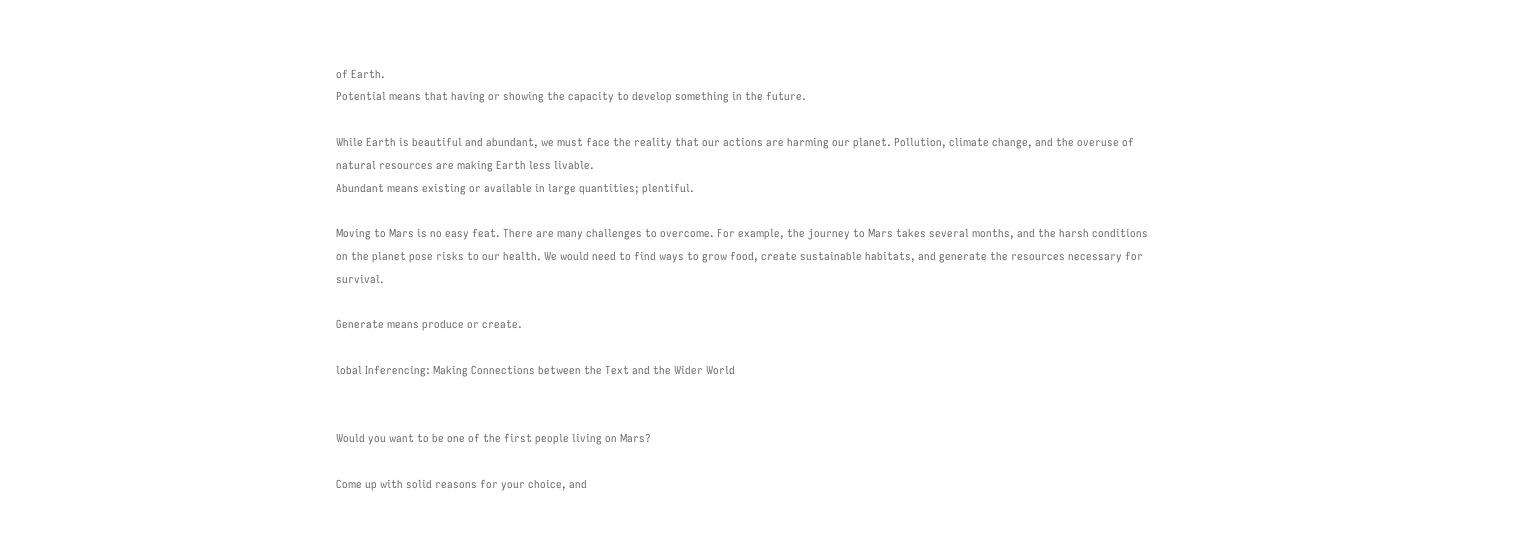of Earth.
Potential means that having or showing the capacity to develop something in the future.

While Earth is beautiful and abundant, we must face the reality that our actions are harming our planet. Pollution, climate change, and the overuse of natural resources are making Earth less livable.
Abundant means existing or available in large quantities; plentiful.

Moving to Mars is no easy feat. There are many challenges to overcome. For example, the journey to Mars takes several months, and the harsh conditions on the planet pose risks to our health. We would need to find ways to grow food, create sustainable habitats, and generate the resources necessary for survival.

Generate means produce or create.

lobal Inferencing: Making Connections between the Text and the Wider World


Would you want to be one of the first people living on Mars?

Come up with solid reasons for your choice, and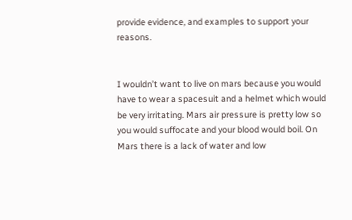provide evidence, and examples to support your reasons.


I wouldn’t want to live on mars because you would have to wear a spacesuit and a helmet which would be very irritating. Mars air pressure is pretty low so you would suffocate and your blood would boil. On Mars there is a lack of water and low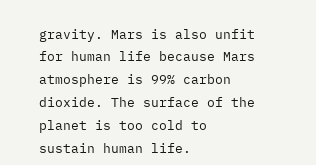gravity. Mars is also unfit for human life because Mars atmosphere is 99% carbon dioxide. The surface of the planet is too cold to sustain human life.